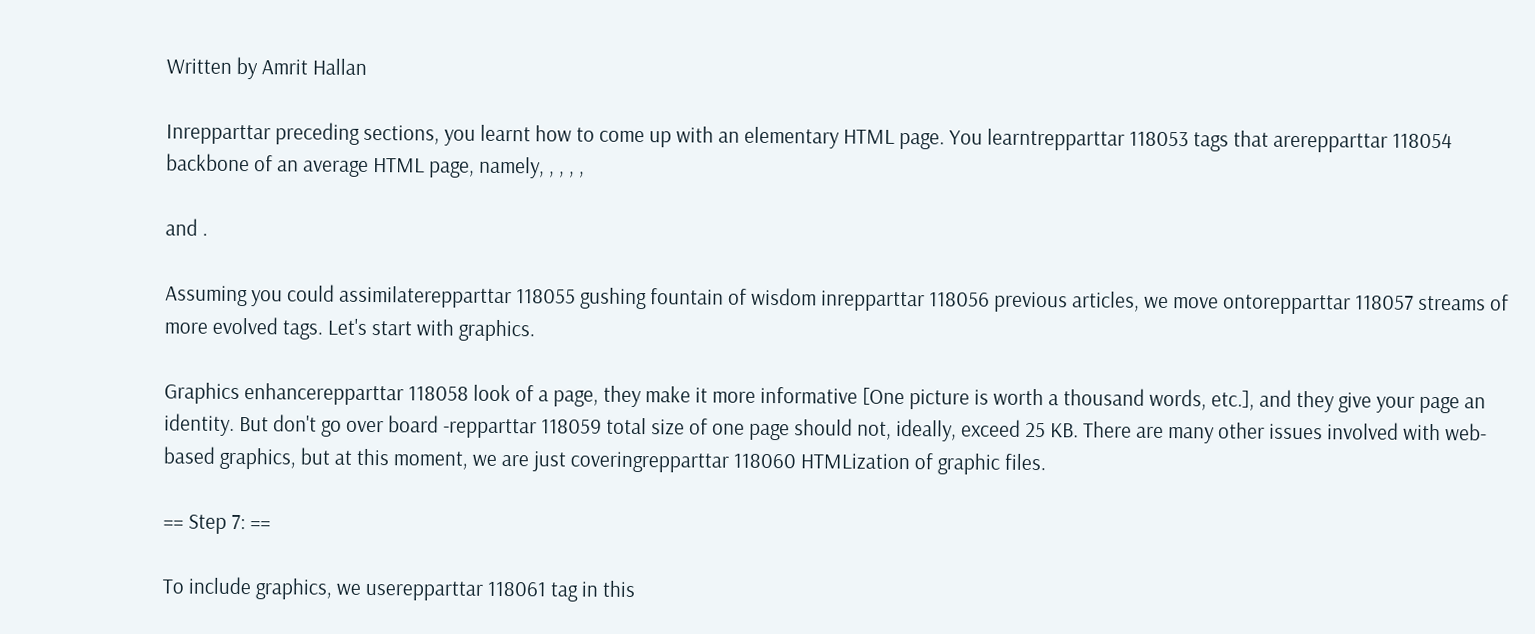Written by Amrit Hallan

Inrepparttar preceding sections, you learnt how to come up with an elementary HTML page. You learntrepparttar 118053 tags that arerepparttar 118054 backbone of an average HTML page, namely, , , , ,

and .

Assuming you could assimilaterepparttar 118055 gushing fountain of wisdom inrepparttar 118056 previous articles, we move ontorepparttar 118057 streams of more evolved tags. Let's start with graphics.

Graphics enhancerepparttar 118058 look of a page, they make it more informative [One picture is worth a thousand words, etc.], and they give your page an identity. But don't go over board -repparttar 118059 total size of one page should not, ideally, exceed 25 KB. There are many other issues involved with web-based graphics, but at this moment, we are just coveringrepparttar 118060 HTMLization of graphic files.

== Step 7: ==

To include graphics, we userepparttar 118061 tag in this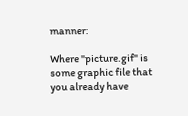manner:

Where "picture.gif" is some graphic file that you already have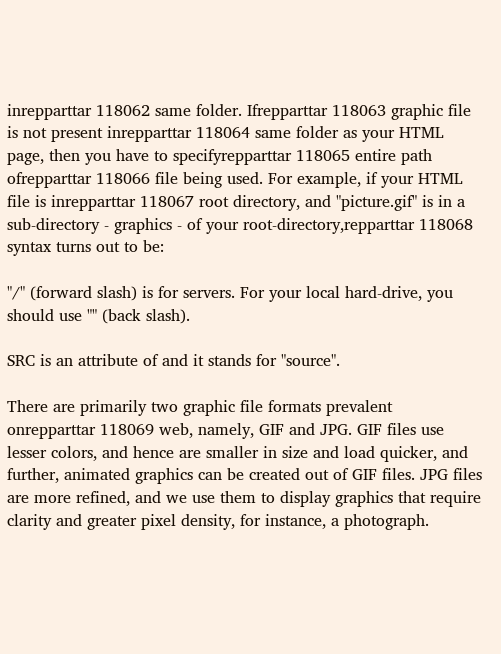inrepparttar 118062 same folder. Ifrepparttar 118063 graphic file is not present inrepparttar 118064 same folder as your HTML page, then you have to specifyrepparttar 118065 entire path ofrepparttar 118066 file being used. For example, if your HTML file is inrepparttar 118067 root directory, and "picture.gif" is in a sub-directory - graphics - of your root-directory,repparttar 118068 syntax turns out to be:

"/" (forward slash) is for servers. For your local hard-drive, you should use "" (back slash).

SRC is an attribute of and it stands for "source".

There are primarily two graphic file formats prevalent onrepparttar 118069 web, namely, GIF and JPG. GIF files use lesser colors, and hence are smaller in size and load quicker, and further, animated graphics can be created out of GIF files. JPG files are more refined, and we use them to display graphics that require clarity and greater pixel density, for instance, a photograph.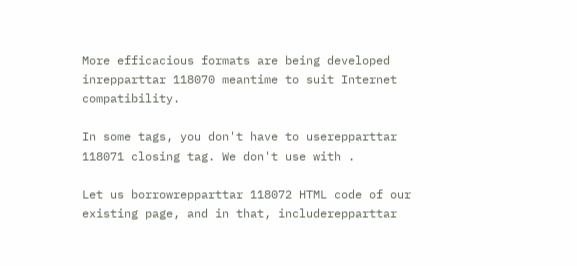More efficacious formats are being developed inrepparttar 118070 meantime to suit Internet compatibility.

In some tags, you don't have to userepparttar 118071 closing tag. We don't use with .

Let us borrowrepparttar 118072 HTML code of our existing page, and in that, includerepparttar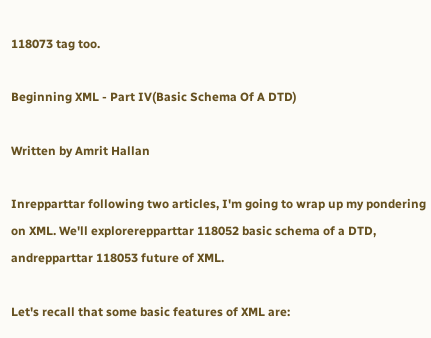118073 tag too.

Beginning XML - Part IV(Basic Schema Of A DTD)

Written by Amrit Hallan

Inrepparttar following two articles, I'm going to wrap up my pondering on XML. We'll explorerepparttar 118052 basic schema of a DTD, andrepparttar 118053 future of XML.

Let's recall that some basic features of XML are: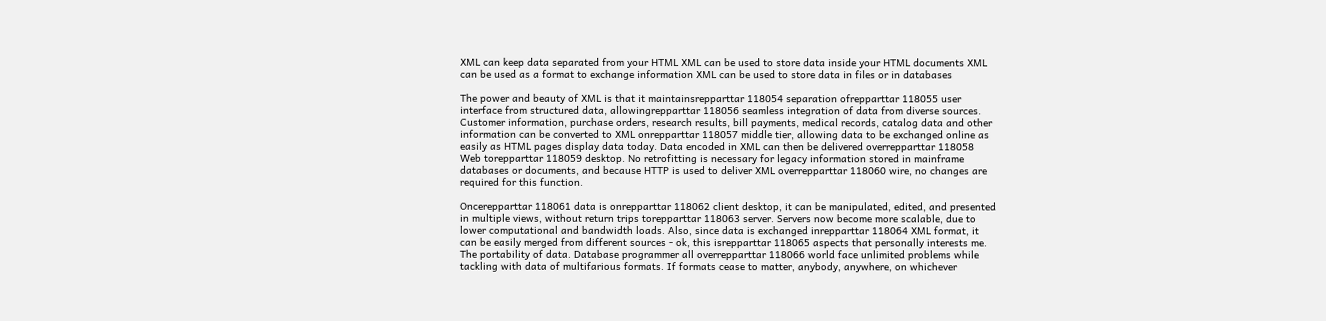XML can keep data separated from your HTML XML can be used to store data inside your HTML documents XML can be used as a format to exchange information XML can be used to store data in files or in databases

The power and beauty of XML is that it maintainsrepparttar 118054 separation ofrepparttar 118055 user interface from structured data, allowingrepparttar 118056 seamless integration of data from diverse sources. Customer information, purchase orders, research results, bill payments, medical records, catalog data and other information can be converted to XML onrepparttar 118057 middle tier, allowing data to be exchanged online as easily as HTML pages display data today. Data encoded in XML can then be delivered overrepparttar 118058 Web torepparttar 118059 desktop. No retrofitting is necessary for legacy information stored in mainframe databases or documents, and because HTTP is used to deliver XML overrepparttar 118060 wire, no changes are required for this function.

Oncerepparttar 118061 data is onrepparttar 118062 client desktop, it can be manipulated, edited, and presented in multiple views, without return trips torepparttar 118063 server. Servers now become more scalable, due to lower computational and bandwidth loads. Also, since data is exchanged inrepparttar 118064 XML format, it can be easily merged from different sources - ok, this isrepparttar 118065 aspects that personally interests me. The portability of data. Database programmer all overrepparttar 118066 world face unlimited problems while tackling with data of multifarious formats. If formats cease to matter, anybody, anywhere, on whichever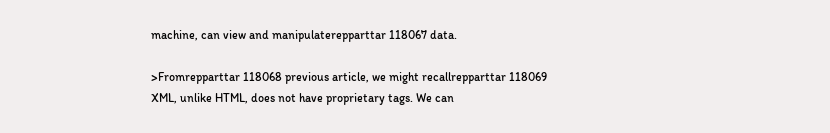machine, can view and manipulaterepparttar 118067 data.

>Fromrepparttar 118068 previous article, we might recallrepparttar 118069 XML, unlike HTML, does not have proprietary tags. We can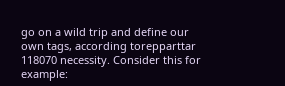go on a wild trip and define our own tags, according torepparttar 118070 necessity. Consider this for example: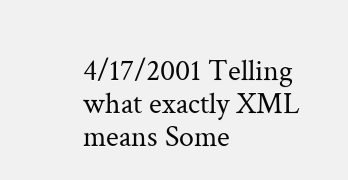4/17/2001 Telling what exactly XML means Some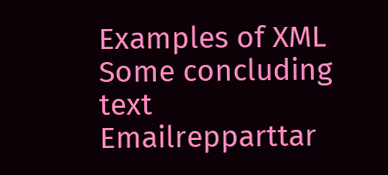Examples of XML Some concluding text Emailrepparttar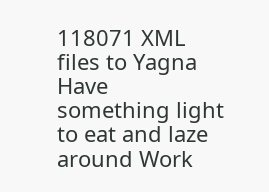118071 XML files to Yagna Have something light to eat and laze around Work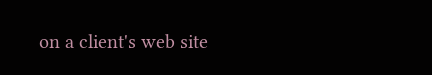on a client's web site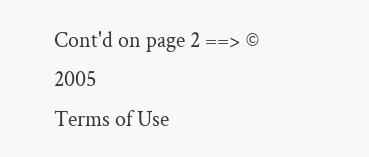Cont'd on page 2 ==> © 2005
Terms of Use